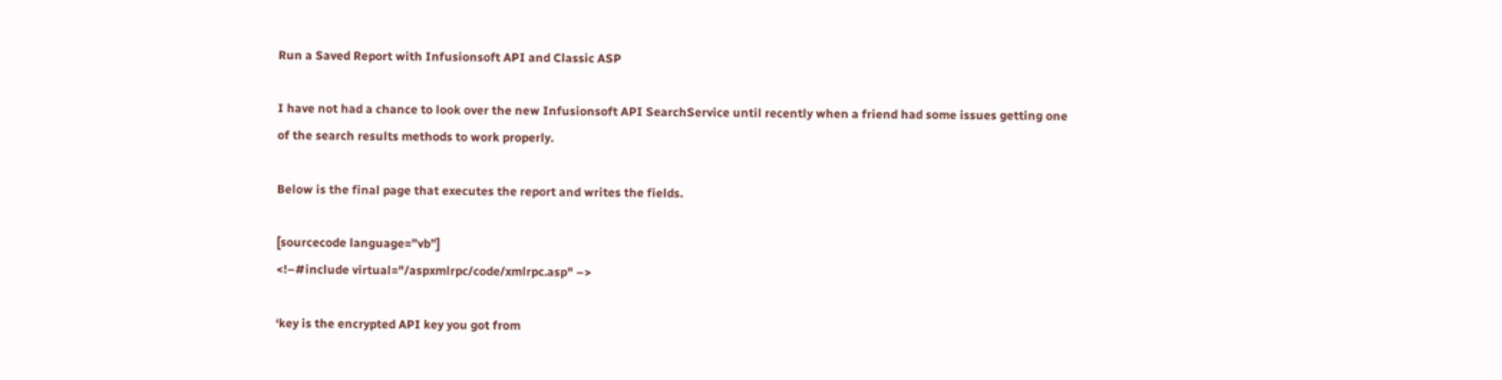Run a Saved Report with Infusionsoft API and Classic ASP

I have not had a chance to look over the new Infusionsoft API SearchService until recently when a friend had some issues getting one of the search results methods to work properly.

Below is the final page that executes the report and writes the fields.

[sourcecode language=”vb”]
<!–#include virtual="/aspxmlrpc/code/xmlrpc.asp" –>

‘key is the encrypted API key you got from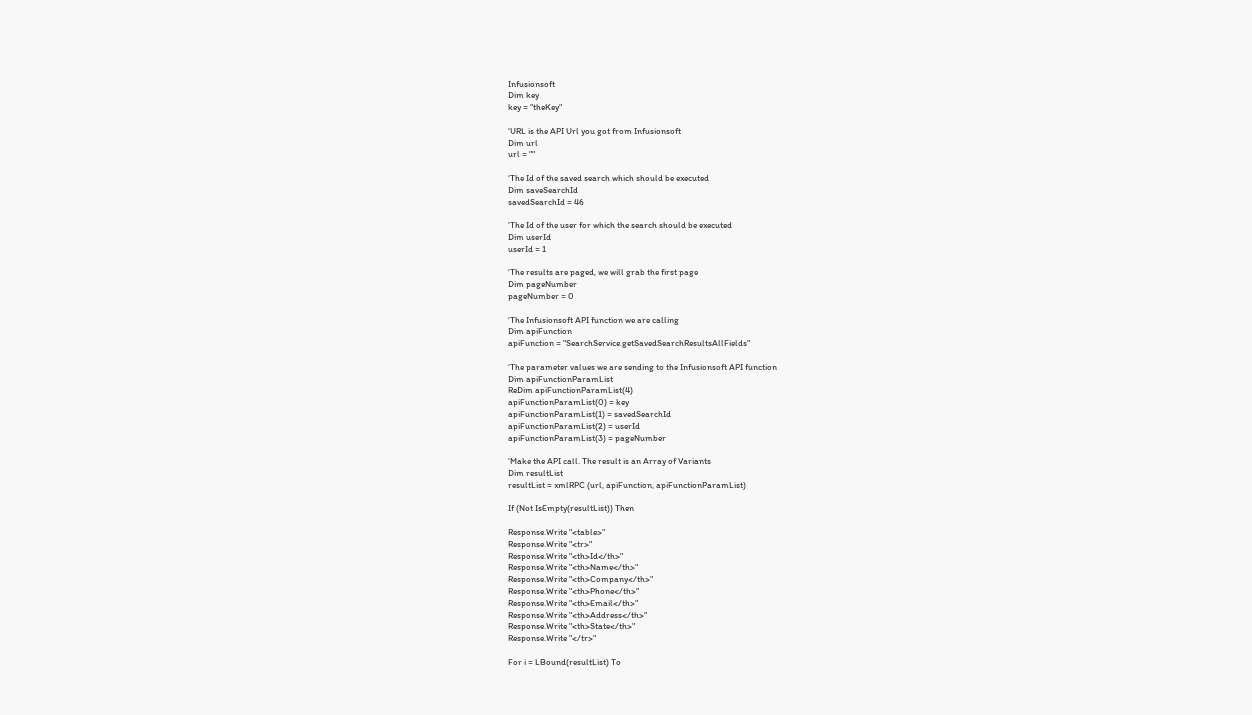Infusionsoft
Dim key
key = "theKey"

‘URL is the API Url you got from Infusionsoft
Dim url
url = ""

‘The Id of the saved search which should be executed
Dim saveSearchId
savedSearchId = 46

‘The Id of the user for which the search should be executed
Dim userId
userId = 1

‘The results are paged, we will grab the first page
Dim pageNumber
pageNumber = 0

‘The Infusionsoft API function we are calling
Dim apiFunction
apiFunction = "SearchService.getSavedSearchResultsAllFields"

‘The parameter values we are sending to the Infusionsoft API function
Dim apiFunctionParamList
ReDim apiFunctionParamList(4)
apiFunctionParamList(0) = key
apiFunctionParamList(1) = savedSearchId
apiFunctionParamList(2) = userId
apiFunctionParamList(3) = pageNumber

‘Make the API call. The result is an Array of Variants
Dim resultList
resultList = xmlRPC (url, apiFunction, apiFunctionParamList)

If (Not IsEmpty(resultList)) Then

Response.Write "<table>"
Response.Write "<tr>"
Response.Write "<th>Id</th>"
Response.Write "<th>Name</th>"
Response.Write "<th>Company</th>"
Response.Write "<th>Phone</th>"
Response.Write "<th>Email</th>"
Response.Write "<th>Address</th>"
Response.Write "<th>State</th>"
Response.Write "</tr>"

For i = LBound(resultList) To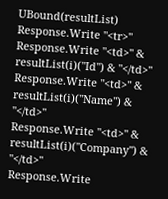UBound(resultList)
Response.Write "<tr>"
Response.Write "<td>" & resultList(i)("Id") & "</td>"
Response.Write "<td>" & resultList(i)("Name") & "</td>"
Response.Write "<td>" & resultList(i)("Company") & "</td>"
Response.Write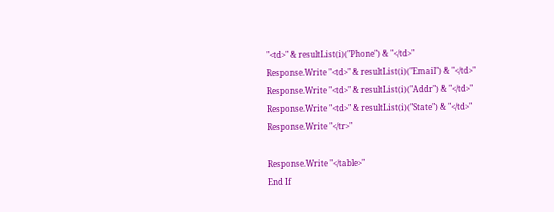"<td>" & resultList(i)("Phone") & "</td>"
Response.Write "<td>" & resultList(i)("Email") & "</td>"
Response.Write "<td>" & resultList(i)("Addr") & "</td>"
Response.Write "<td>" & resultList(i)("State") & "</td>"
Response.Write "</tr>"

Response.Write "</table>"
End If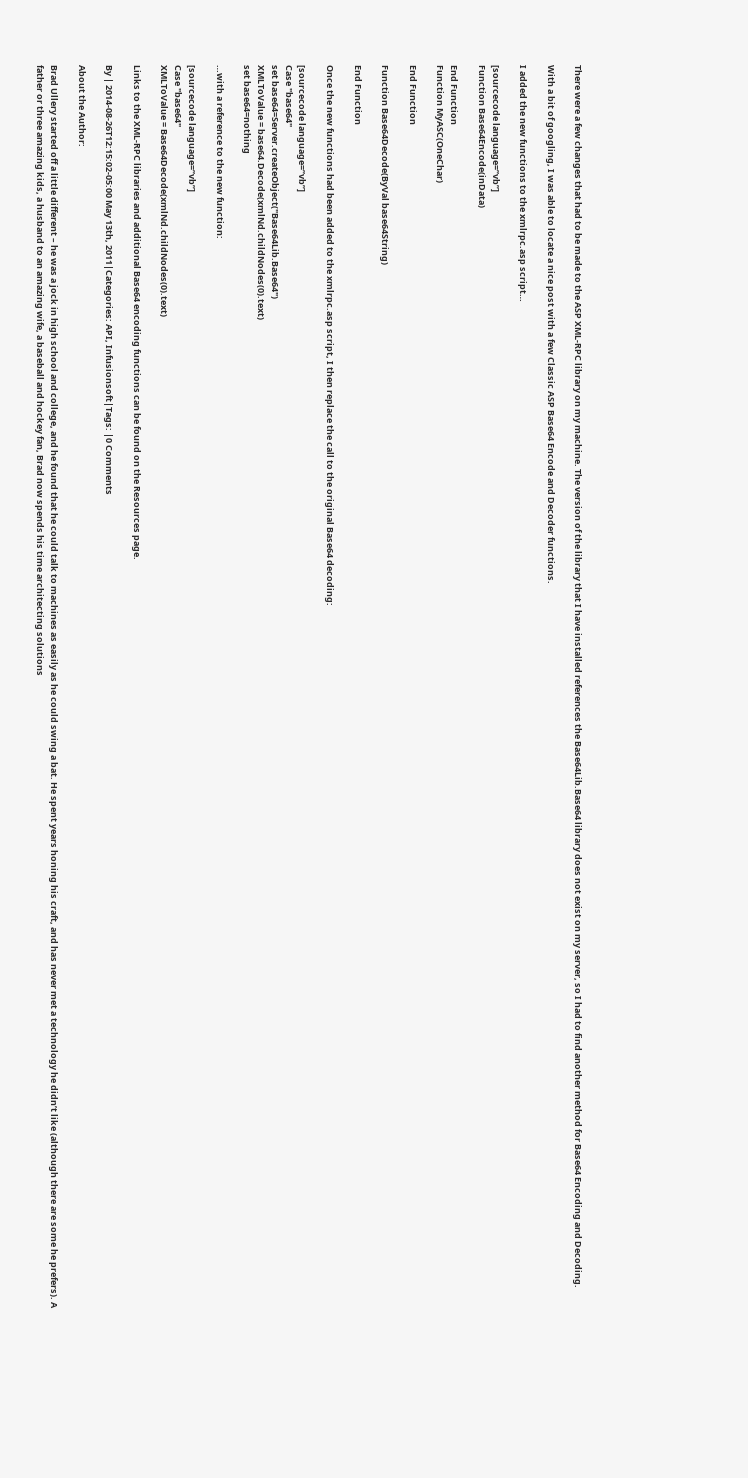There were a few changes that had to be made to the ASP XML-RPC library on my machine. The version of the library that I have installed references the Base64Lib.Base64 library does not exist on my server, so I had to find another method for Base64 Encoding and Decoding.

With a bit of googling, I was able to locate a nice post with a few Classic ASP Base64 Encode and Decoder functions.

I added the new functions to the xmlrpc.asp script…

[sourcecode language=”vb”]
Function Base64Encode(inData)

End Function
Function MyASC(OneChar)

End Function

Function Base64Decode(ByVal base64String)

End Function

Once the new functions had been added to the xmlrpc.asp script, I then replace the call to the original Base64 decoding:

[sourcecode language=”vb”]
Case "base64"
set base64=Server.createObject("Base64Lib.Base64")
XMLToValue = base64.Decode(xmlNd.childNodes(0).text)
set base64=nothing

…with a reference to the new function:

[sourcecode language=”vb”]
Case "base64"
XMLToValue = Base64Decode(xmlNd.childNodes(0).text)

Links to the XML-RPC libraries and additional Base64 encoding functions can be found on the Resources page.

By | 2014-08-26T12:15:02-05:00 May 13th, 2011|Categories: API, Infusionsoft|Tags: |0 Comments

About the Author:

Brad Ullery started off a little different – he was a jock in high school and college, and he found that he could talk to machines as easily as he could swing a bat. He spent years honing his craft, and has never met a technology he didn’t like (although there are some he prefers). A father or three amazing kids, a husband to an amazing wife, a baseball and hockey fan, Brad now spends his time architecting solutions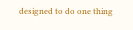designed to do one thing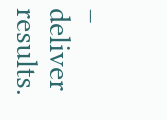– deliver results.